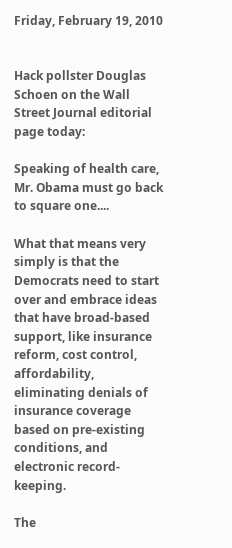Friday, February 19, 2010


Hack pollster Douglas Schoen on the Wall Street Journal editorial page today:

Speaking of health care, Mr. Obama must go back to square one....

What that means very simply is that the Democrats need to start over and embrace ideas that have broad-based support, like insurance reform, cost control, affordability, eliminating denials of insurance coverage based on pre-existing conditions, and electronic record-keeping.

The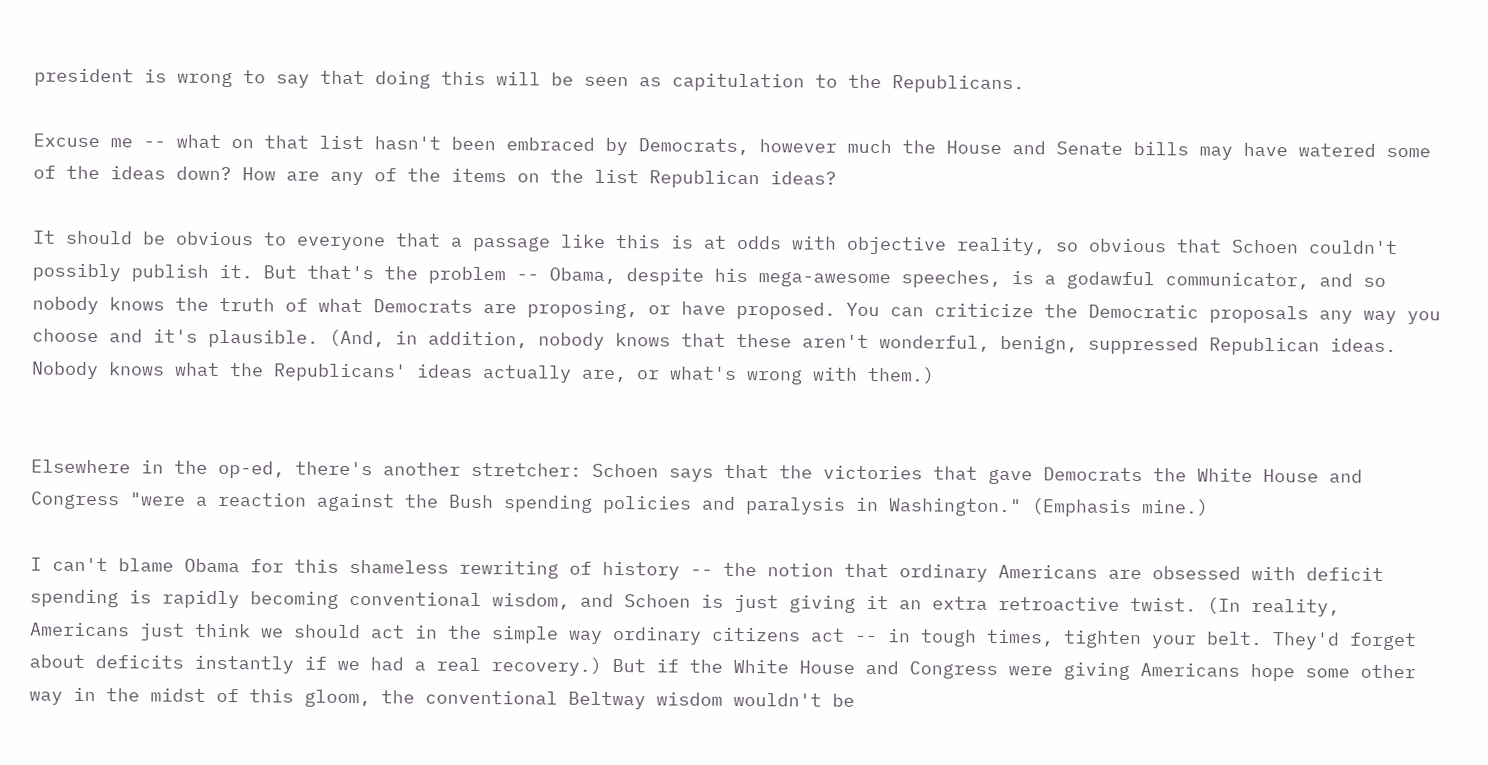president is wrong to say that doing this will be seen as capitulation to the Republicans.

Excuse me -- what on that list hasn't been embraced by Democrats, however much the House and Senate bills may have watered some of the ideas down? How are any of the items on the list Republican ideas?

It should be obvious to everyone that a passage like this is at odds with objective reality, so obvious that Schoen couldn't possibly publish it. But that's the problem -- Obama, despite his mega-awesome speeches, is a godawful communicator, and so nobody knows the truth of what Democrats are proposing, or have proposed. You can criticize the Democratic proposals any way you choose and it's plausible. (And, in addition, nobody knows that these aren't wonderful, benign, suppressed Republican ideas. Nobody knows what the Republicans' ideas actually are, or what's wrong with them.)


Elsewhere in the op-ed, there's another stretcher: Schoen says that the victories that gave Democrats the White House and Congress "were a reaction against the Bush spending policies and paralysis in Washington." (Emphasis mine.)

I can't blame Obama for this shameless rewriting of history -- the notion that ordinary Americans are obsessed with deficit spending is rapidly becoming conventional wisdom, and Schoen is just giving it an extra retroactive twist. (In reality, Americans just think we should act in the simple way ordinary citizens act -- in tough times, tighten your belt. They'd forget about deficits instantly if we had a real recovery.) But if the White House and Congress were giving Americans hope some other way in the midst of this gloom, the conventional Beltway wisdom wouldn't be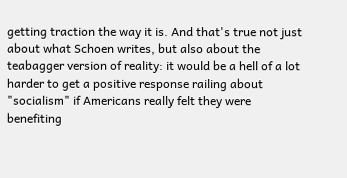getting traction the way it is. And that's true not just about what Schoen writes, but also about the teabagger version of reality: it would be a hell of a lot harder to get a positive response railing about "socialism" if Americans really felt they were benefiting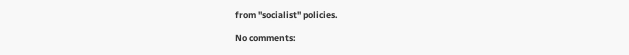from "socialist" policies.

No comments: